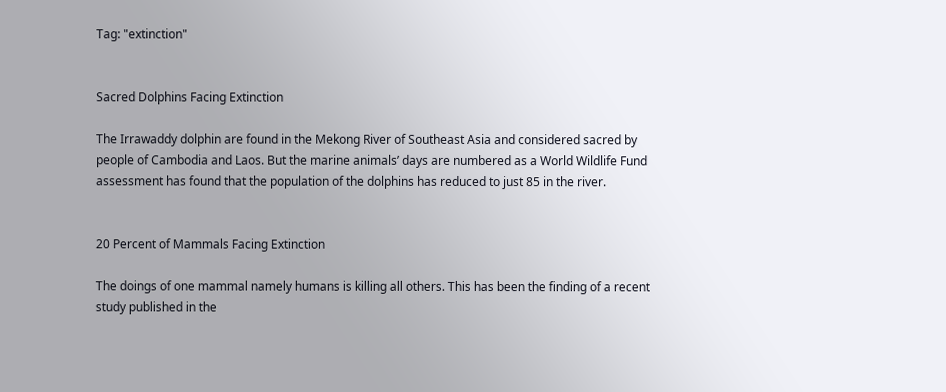Tag: "extinction"


Sacred Dolphins Facing Extinction

The Irrawaddy dolphin are found in the Mekong River of Southeast Asia and considered sacred by people of Cambodia and Laos. But the marine animals’ days are numbered as a World Wildlife Fund assessment has found that the population of the dolphins has reduced to just 85 in the river.


20 Percent of Mammals Facing Extinction

The doings of one mammal namely humans is killing all others. This has been the finding of a recent study published in the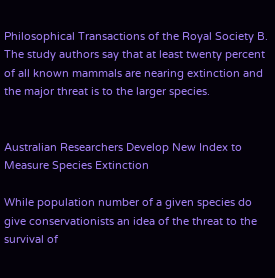Philosophical Transactions of the Royal Society B. The study authors say that at least twenty percent of all known mammals are nearing extinction and the major threat is to the larger species.


Australian Researchers Develop New Index to Measure Species Extinction

While population number of a given species do give conservationists an idea of the threat to the survival of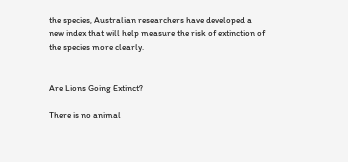the species, Australian researchers have developed a new index that will help measure the risk of extinction of the species more clearly.


Are Lions Going Extinct?

There is no animal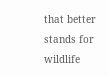that better stands for wildlife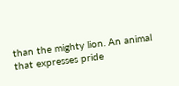than the mighty lion. An animal that expresses pride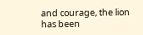and courage, the lion has been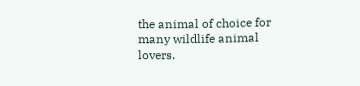the animal of choice for many wildlife animal lovers.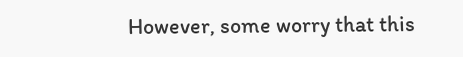However, some worry that this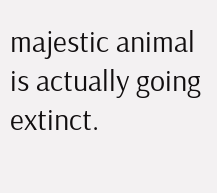majestic animal is actually going extinct.